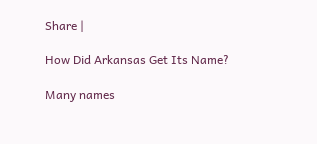Share |

How Did Arkansas Get Its Name?

Many names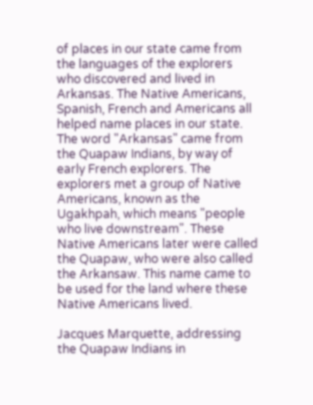of places in our state came from the languages of the explorers who discovered and lived in Arkansas. The Native Americans, Spanish, French and Americans all helped name places in our state. The word "Arkansas" came from the Quapaw Indians, by way of early French explorers. The explorers met a group of Native Americans, known as the Ugakhpah, which means "people who live downstream". These Native Americans later were called the Quapaw, who were also called the Arkansaw. This name came to be used for the land where these Native Americans lived.

Jacques Marquette, addressing the Quapaw Indians in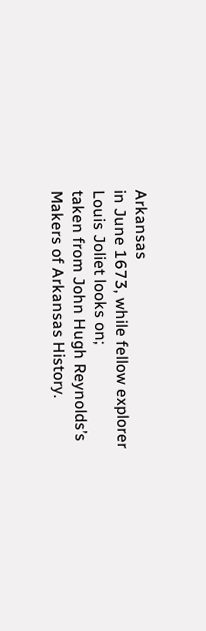Arkansas
in June 1673, while fellow explorer Louis Joliet looks on;
taken from John Hugh Reynolds’s Makers of Arkansas History.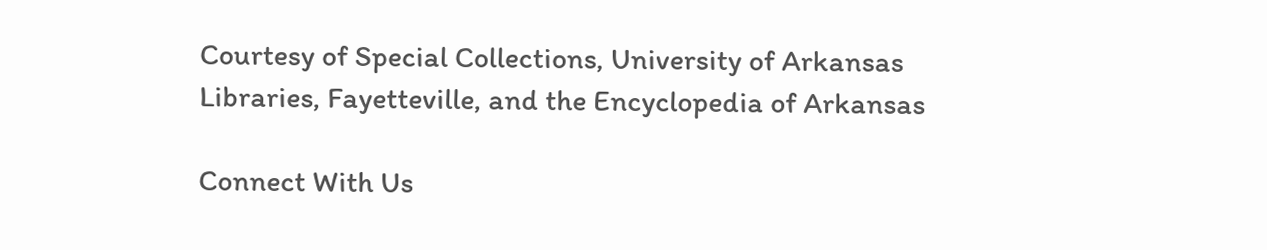Courtesy of Special Collections, University of Arkansas
Libraries, Fayetteville, and the Encyclopedia of Arkansas

Connect With Us